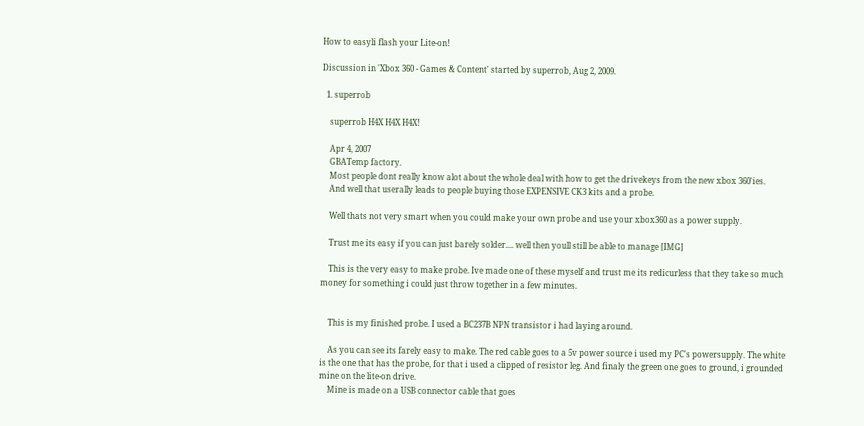How to easyli flash your Lite-on!

Discussion in 'Xbox 360 - Games & Content' started by superrob, Aug 2, 2009.

  1. superrob

    superrob H4X H4X H4X!

    Apr 4, 2007
    GBATemp factory.
    Most people dont really know alot about the whole deal with how to get the drivekeys from the new xbox 360'ies.
    And well that userally leads to people buying those EXPENSIVE CK3 kits and a probe.

    Well thats not very smart when you could make your own probe and use your xbox360 as a power supply.

    Trust me its easy if you can just barely solder.... well then youll still be able to manage [IMG]

    This is the very easy to make probe. Ive made one of these myself and trust me its redicurless that they take so much money for something i could just throw together in a few minutes.


    This is my finished probe. I used a BC237B NPN transistor i had laying around.

    As you can see its farely easy to make. The red cable goes to a 5v power source i used my PC's powersupply. The white is the one that has the probe, for that i used a clipped of resistor leg. And finaly the green one goes to ground, i grounded mine on the lite-on drive.
    Mine is made on a USB connector cable that goes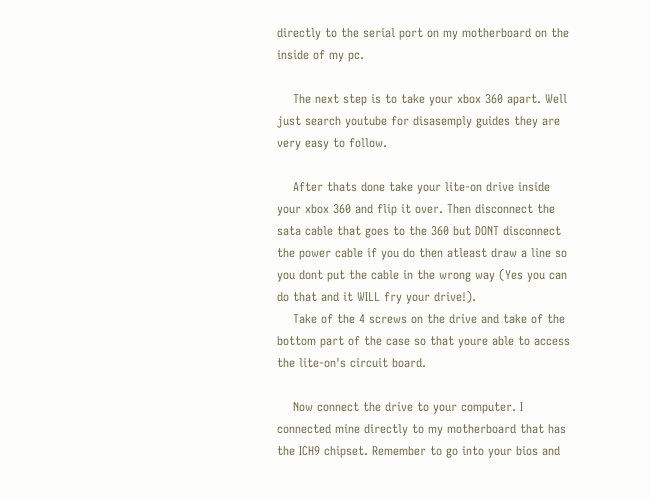directly to the serial port on my motherboard on the inside of my pc.

    The next step is to take your xbox 360 apart. Well just search youtube for disasemply guides they are very easy to follow.

    After thats done take your lite-on drive inside your xbox 360 and flip it over. Then disconnect the sata cable that goes to the 360 but DONT disconnect the power cable if you do then atleast draw a line so you dont put the cable in the wrong way (Yes you can do that and it WILL fry your drive!).
    Take of the 4 screws on the drive and take of the bottom part of the case so that youre able to access the lite-on's circuit board.

    Now connect the drive to your computer. I connected mine directly to my motherboard that has the ICH9 chipset. Remember to go into your bios and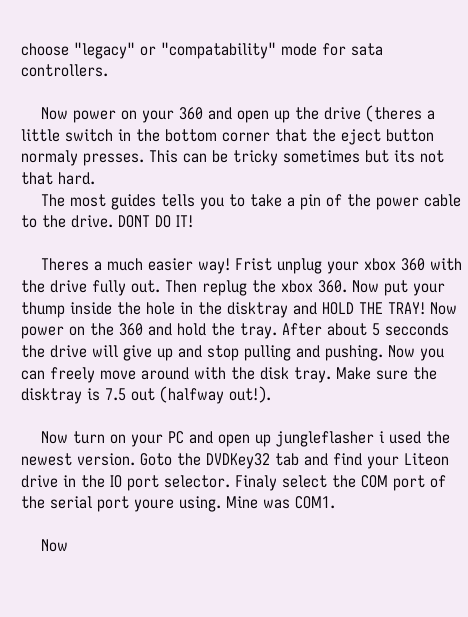choose "legacy" or "compatability" mode for sata controllers.

    Now power on your 360 and open up the drive (theres a little switch in the bottom corner that the eject button normaly presses. This can be tricky sometimes but its not that hard.
    The most guides tells you to take a pin of the power cable to the drive. DONT DO IT!

    Theres a much easier way! Frist unplug your xbox 360 with the drive fully out. Then replug the xbox 360. Now put your thump inside the hole in the disktray and HOLD THE TRAY! Now power on the 360 and hold the tray. After about 5 secconds the drive will give up and stop pulling and pushing. Now you can freely move around with the disk tray. Make sure the disktray is 7.5 out (halfway out!).

    Now turn on your PC and open up jungleflasher i used the newest version. Goto the DVDKey32 tab and find your Liteon drive in the IO port selector. Finaly select the COM port of the serial port youre using. Mine was COM1.

    Now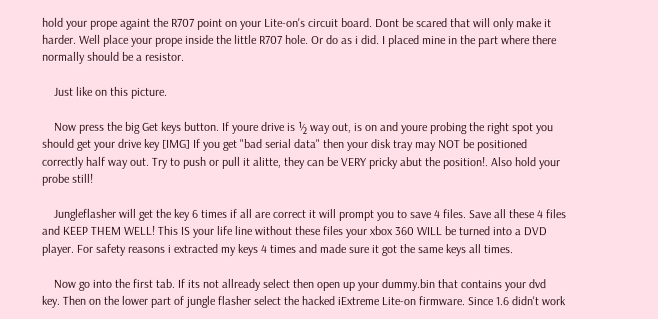hold your prope againt the R707 point on your Lite-on's circuit board. Dont be scared that will only make it harder. Well place your prope inside the little R707 hole. Or do as i did. I placed mine in the part where there normally should be a resistor.

    Just like on this picture.

    Now press the big Get keys button. If youre drive is ½ way out, is on and youre probing the right spot you should get your drive key [IMG] If you get "bad serial data" then your disk tray may NOT be positioned correctly half way out. Try to push or pull it alitte, they can be VERY pricky abut the position!. Also hold your probe still!

    Jungleflasher will get the key 6 times if all are correct it will prompt you to save 4 files. Save all these 4 files and KEEP THEM WELL! This IS your life line without these files your xbox 360 WILL be turned into a DVD player. For safety reasons i extracted my keys 4 times and made sure it got the same keys all times.

    Now go into the first tab. If its not allready select then open up your dummy.bin that contains your dvd key. Then on the lower part of jungle flasher select the hacked iExtreme Lite-on firmware. Since 1.6 didn't work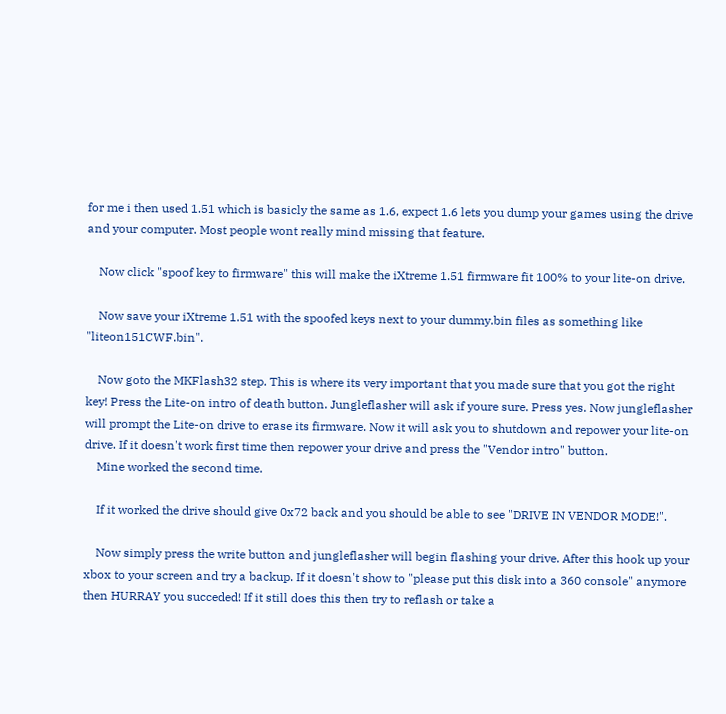for me i then used 1.51 which is basicly the same as 1.6, expect 1.6 lets you dump your games using the drive and your computer. Most people wont really mind missing that feature.

    Now click "spoof key to firmware" this will make the iXtreme 1.51 firmware fit 100% to your lite-on drive.

    Now save your iXtreme 1.51 with the spoofed keys next to your dummy.bin files as something like "liteon151CWF.bin".

    Now goto the MKFlash32 step. This is where its very important that you made sure that you got the right key! Press the Lite-on intro of death button. Jungleflasher will ask if youre sure. Press yes. Now jungleflasher will prompt the Lite-on drive to erase its firmware. Now it will ask you to shutdown and repower your lite-on drive. If it doesn't work first time then repower your drive and press the "Vendor intro" button.
    Mine worked the second time.

    If it worked the drive should give 0x72 back and you should be able to see "DRIVE IN VENDOR MODE!".

    Now simply press the write button and jungleflasher will begin flashing your drive. After this hook up your xbox to your screen and try a backup. If it doesn't show to "please put this disk into a 360 console" anymore then HURRAY you succeded! If it still does this then try to reflash or take a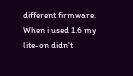different firmware. When i used 1.6 my lite-on didn't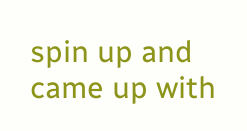spin up and came up with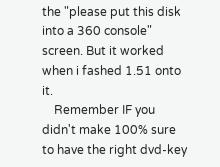the "please put this disk into a 360 console" screen. But it worked when i fashed 1.51 onto it.
    Remember IF you didn't make 100% sure to have the right dvd-key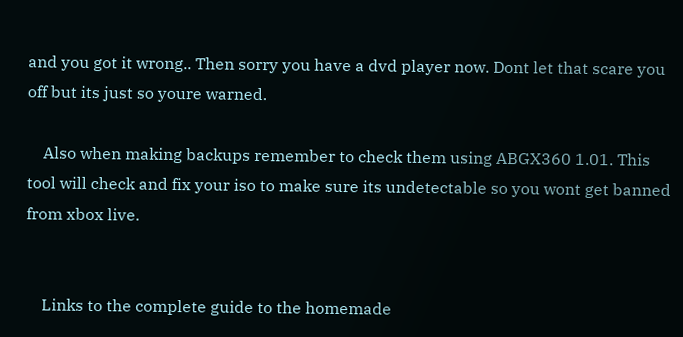and you got it wrong.. Then sorry you have a dvd player now. Dont let that scare you off but its just so youre warned.

    Also when making backups remember to check them using ABGX360 1.01. This tool will check and fix your iso to make sure its undetectable so you wont get banned from xbox live.


    Links to the complete guide to the homemade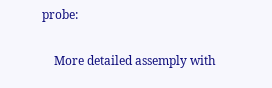probe:

    More detailed assemply with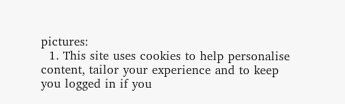pictures:
  1. This site uses cookies to help personalise content, tailor your experience and to keep you logged in if you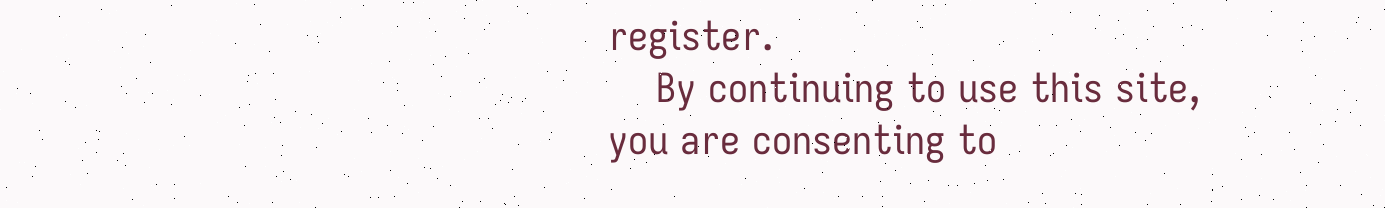register.
    By continuing to use this site, you are consenting to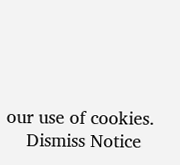our use of cookies.
    Dismiss Notice